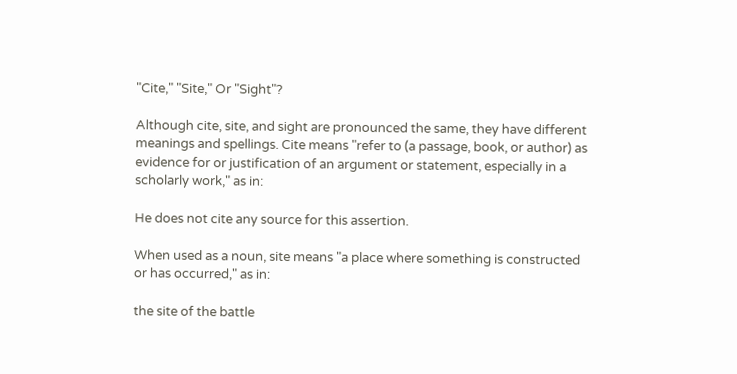"Cite," "Site," Or "Sight"?

Although cite, site, and sight are pronounced the same, they have different meanings and spellings. Cite means "refer to (a passage, book, or author) as evidence for or justification of an argument or statement, especially in a scholarly work," as in:

He does not cite any source for this assertion.

When used as a noun, site means "a place where something is constructed or has occurred," as in:

the site of the battle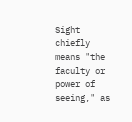Sight chiefly means "the faculty or power of seeing," as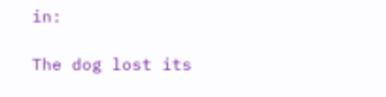in:

The dog lost its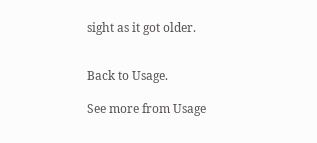sight as it got older.


Back to Usage.

See more from Usage